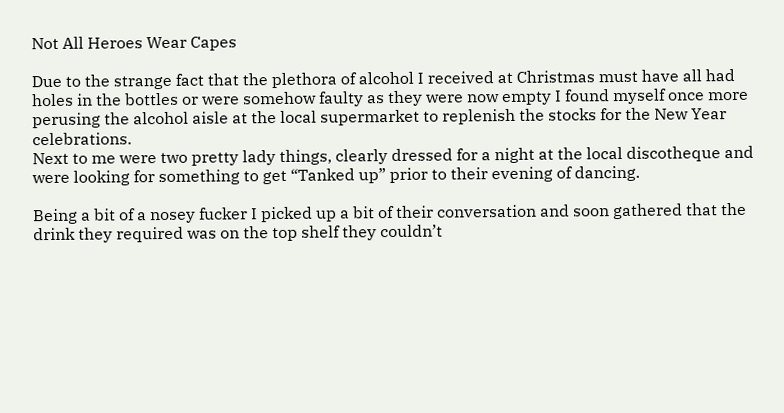Not All Heroes Wear Capes

Due to the strange fact that the plethora of alcohol I received at Christmas must have all had holes in the bottles or were somehow faulty as they were now empty I found myself once more perusing the alcohol aisle at the local supermarket to replenish the stocks for the New Year celebrations.
Next to me were two pretty lady things, clearly dressed for a night at the local discotheque and were looking for something to get “Tanked up” prior to their evening of dancing.

Being a bit of a nosey fucker I picked up a bit of their conversation and soon gathered that the drink they required was on the top shelf they couldn’t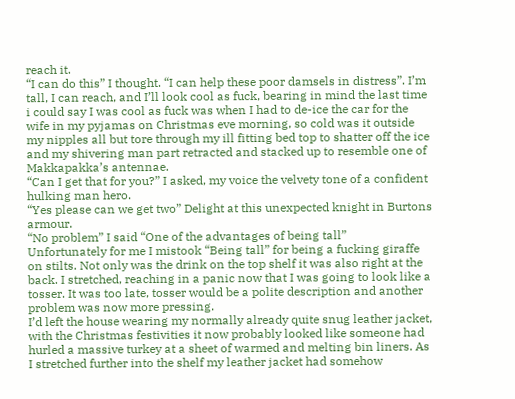reach it.
“I can do this” I thought. “I can help these poor damsels in distress”. I’m tall, I can reach, and I’ll look cool as fuck, bearing in mind the last time i could say I was cool as fuck was when I had to de-ice the car for the wife in my pyjamas on Christmas eve morning, so cold was it outside my nipples all but tore through my ill fitting bed top to shatter off the ice and my shivering man part retracted and stacked up to resemble one of Makkapakka’s antennae.
“Can I get that for you?” I asked, my voice the velvety tone of a confident hulking man hero.
“Yes please can we get two” Delight at this unexpected knight in Burtons armour.
“No problem” I said “One of the advantages of being tall”
Unfortunately for me I mistook “Being tall” for being a fucking giraffe on stilts. Not only was the drink on the top shelf it was also right at the back. I stretched, reaching in a panic now that I was going to look like a tosser. It was too late, tosser would be a polite description and another problem was now more pressing.
I’d left the house wearing my normally already quite snug leather jacket, with the Christmas festivities it now probably looked like someone had hurled a massive turkey at a sheet of warmed and melting bin liners. As I stretched further into the shelf my leather jacket had somehow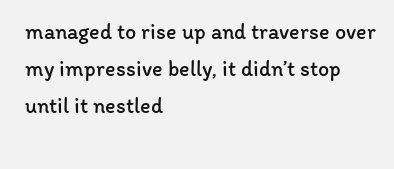managed to rise up and traverse over my impressive belly, it didn’t stop until it nestled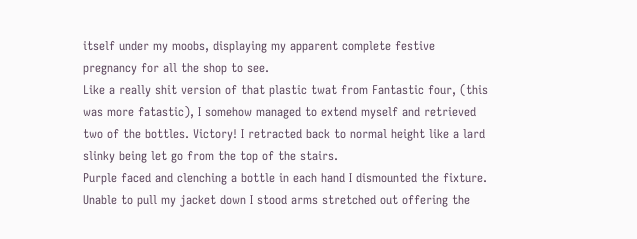itself under my moobs, displaying my apparent complete festive pregnancy for all the shop to see.
Like a really shit version of that plastic twat from Fantastic four, (this was more fatastic), I somehow managed to extend myself and retrieved two of the bottles. Victory! I retracted back to normal height like a lard slinky being let go from the top of the stairs.
Purple faced and clenching a bottle in each hand I dismounted the fixture. Unable to pull my jacket down I stood arms stretched out offering the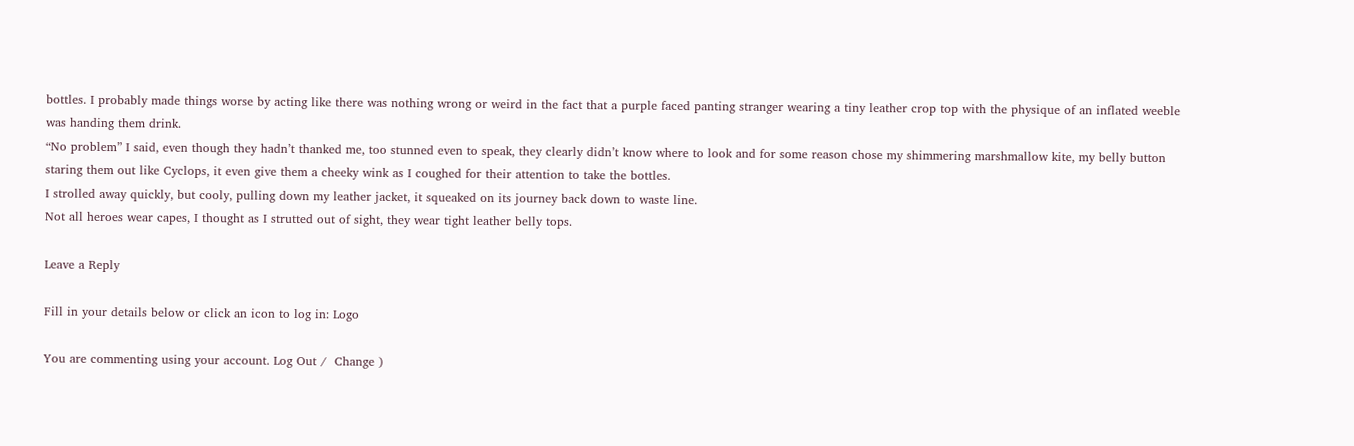bottles. I probably made things worse by acting like there was nothing wrong or weird in the fact that a purple faced panting stranger wearing a tiny leather crop top with the physique of an inflated weeble was handing them drink.
“No problem” I said, even though they hadn’t thanked me, too stunned even to speak, they clearly didn’t know where to look and for some reason chose my shimmering marshmallow kite, my belly button staring them out like Cyclops, it even give them a cheeky wink as I coughed for their attention to take the bottles.
I strolled away quickly, but cooly, pulling down my leather jacket, it squeaked on its journey back down to waste line.
Not all heroes wear capes, I thought as I strutted out of sight, they wear tight leather belly tops.

Leave a Reply

Fill in your details below or click an icon to log in: Logo

You are commenting using your account. Log Out /  Change )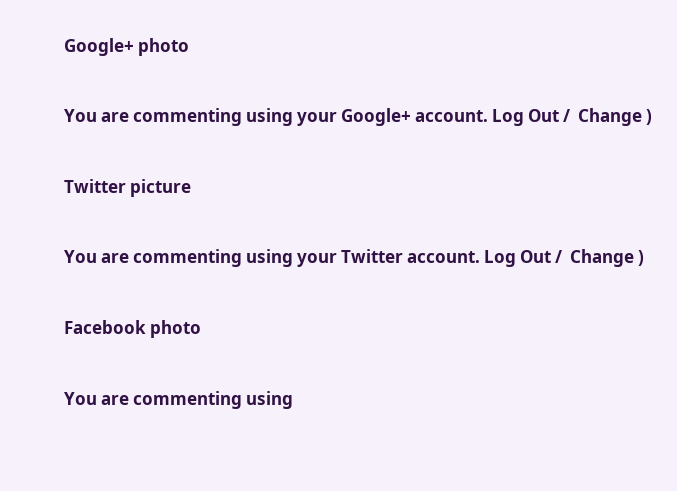Google+ photo

You are commenting using your Google+ account. Log Out /  Change )

Twitter picture

You are commenting using your Twitter account. Log Out /  Change )

Facebook photo

You are commenting using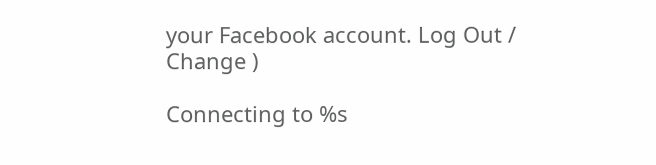your Facebook account. Log Out /  Change )

Connecting to %s